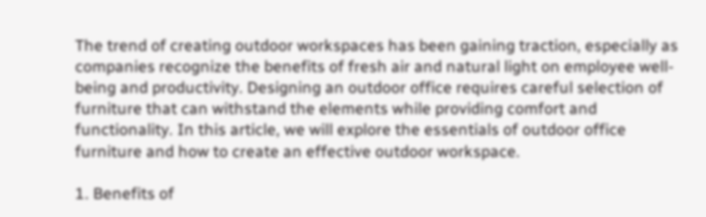The trend of creating outdoor workspaces has been gaining traction, especially as companies recognize the benefits of fresh air and natural light on employee well-being and productivity. Designing an outdoor office requires careful selection of furniture that can withstand the elements while providing comfort and functionality. In this article, we will explore the essentials of outdoor office furniture and how to create an effective outdoor workspace.

1. Benefits of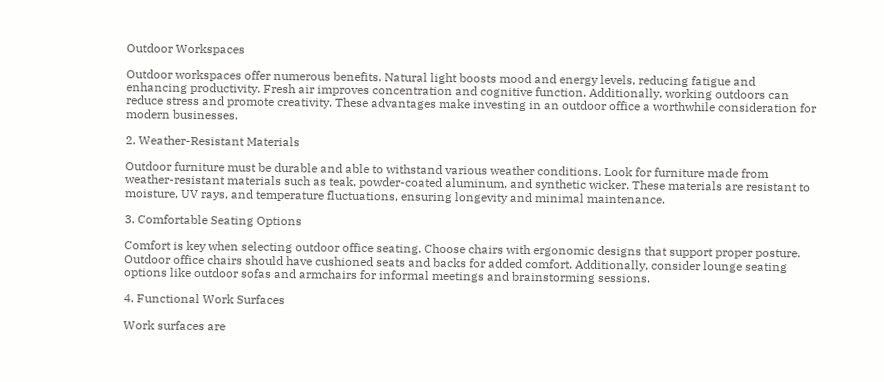Outdoor Workspaces

Outdoor workspaces offer numerous benefits. Natural light boosts mood and energy levels, reducing fatigue and enhancing productivity. Fresh air improves concentration and cognitive function. Additionally, working outdoors can reduce stress and promote creativity. These advantages make investing in an outdoor office a worthwhile consideration for modern businesses.

2. Weather-Resistant Materials

Outdoor furniture must be durable and able to withstand various weather conditions. Look for furniture made from weather-resistant materials such as teak, powder-coated aluminum, and synthetic wicker. These materials are resistant to moisture, UV rays, and temperature fluctuations, ensuring longevity and minimal maintenance.

3. Comfortable Seating Options

Comfort is key when selecting outdoor office seating. Choose chairs with ergonomic designs that support proper posture. Outdoor office chairs should have cushioned seats and backs for added comfort. Additionally, consider lounge seating options like outdoor sofas and armchairs for informal meetings and brainstorming sessions.

4. Functional Work Surfaces

Work surfaces are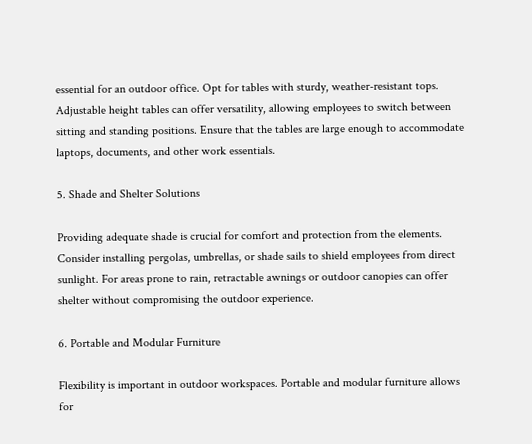essential for an outdoor office. Opt for tables with sturdy, weather-resistant tops. Adjustable height tables can offer versatility, allowing employees to switch between sitting and standing positions. Ensure that the tables are large enough to accommodate laptops, documents, and other work essentials.

5. Shade and Shelter Solutions

Providing adequate shade is crucial for comfort and protection from the elements. Consider installing pergolas, umbrellas, or shade sails to shield employees from direct sunlight. For areas prone to rain, retractable awnings or outdoor canopies can offer shelter without compromising the outdoor experience.

6. Portable and Modular Furniture

Flexibility is important in outdoor workspaces. Portable and modular furniture allows for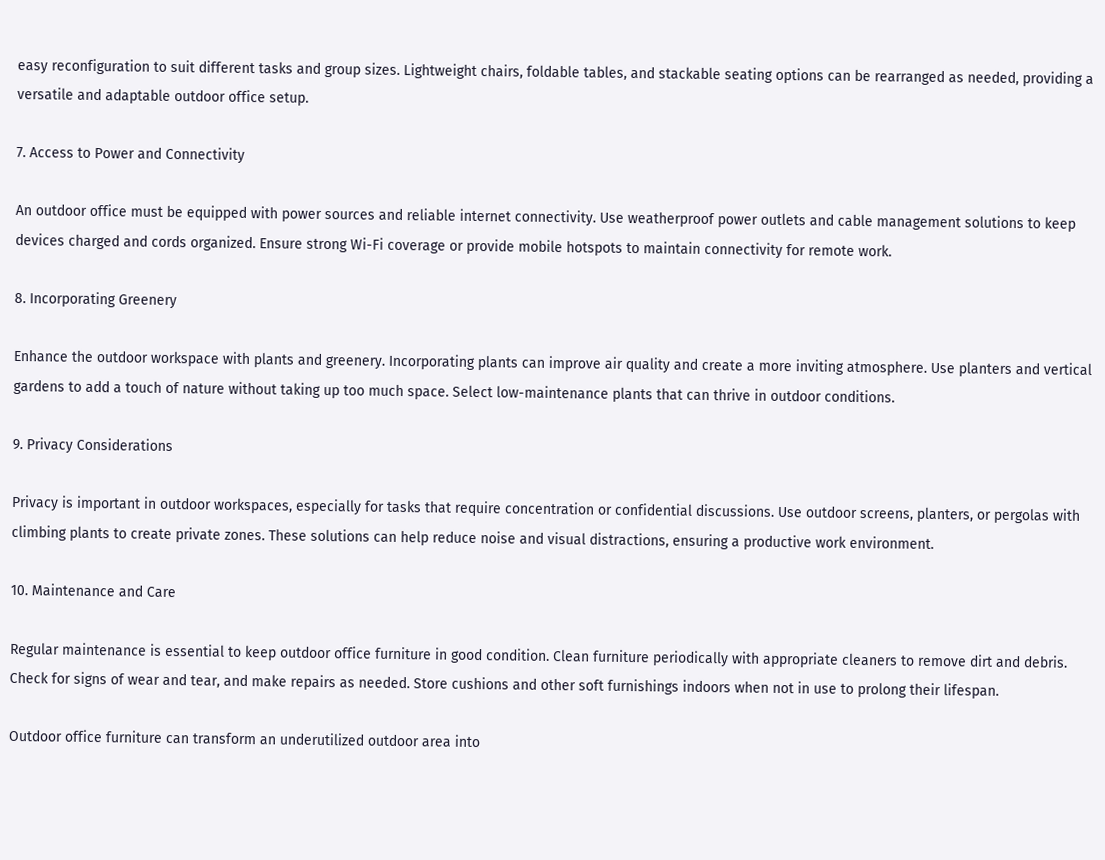easy reconfiguration to suit different tasks and group sizes. Lightweight chairs, foldable tables, and stackable seating options can be rearranged as needed, providing a versatile and adaptable outdoor office setup.

7. Access to Power and Connectivity

An outdoor office must be equipped with power sources and reliable internet connectivity. Use weatherproof power outlets and cable management solutions to keep devices charged and cords organized. Ensure strong Wi-Fi coverage or provide mobile hotspots to maintain connectivity for remote work.

8. Incorporating Greenery

Enhance the outdoor workspace with plants and greenery. Incorporating plants can improve air quality and create a more inviting atmosphere. Use planters and vertical gardens to add a touch of nature without taking up too much space. Select low-maintenance plants that can thrive in outdoor conditions.

9. Privacy Considerations

Privacy is important in outdoor workspaces, especially for tasks that require concentration or confidential discussions. Use outdoor screens, planters, or pergolas with climbing plants to create private zones. These solutions can help reduce noise and visual distractions, ensuring a productive work environment.

10. Maintenance and Care

Regular maintenance is essential to keep outdoor office furniture in good condition. Clean furniture periodically with appropriate cleaners to remove dirt and debris. Check for signs of wear and tear, and make repairs as needed. Store cushions and other soft furnishings indoors when not in use to prolong their lifespan.

Outdoor office furniture can transform an underutilized outdoor area into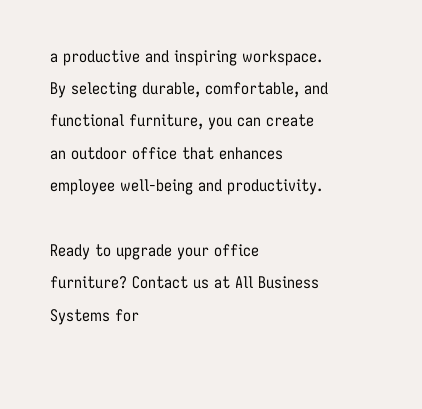a productive and inspiring workspace. By selecting durable, comfortable, and functional furniture, you can create an outdoor office that enhances employee well-being and productivity.

Ready to upgrade your office furniture? Contact us at All Business Systems for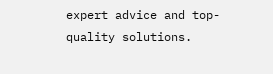expert advice and top-quality solutions.